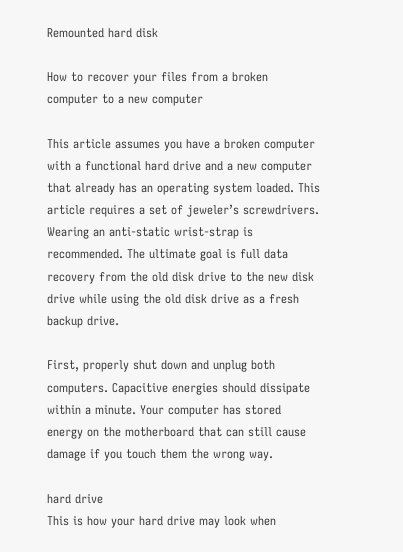Remounted hard disk

How to recover your files from a broken computer to a new computer

This article assumes you have a broken computer with a functional hard drive and a new computer that already has an operating system loaded. This article requires a set of jeweler’s screwdrivers. Wearing an anti-static wrist-strap is recommended. The ultimate goal is full data recovery from the old disk drive to the new disk drive while using the old disk drive as a fresh backup drive.

First, properly shut down and unplug both computers. Capacitive energies should dissipate within a minute. Your computer has stored energy on the motherboard that can still cause damage if you touch them the wrong way.

hard drive
This is how your hard drive may look when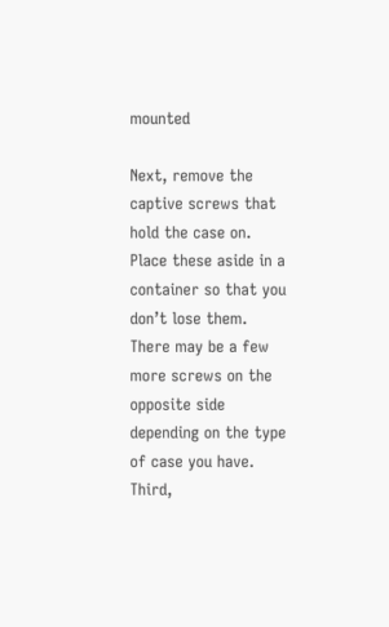mounted

Next, remove the captive screws that hold the case on. Place these aside in a container so that you don’t lose them. There may be a few more screws on the opposite side depending on the type of case you have.
Third,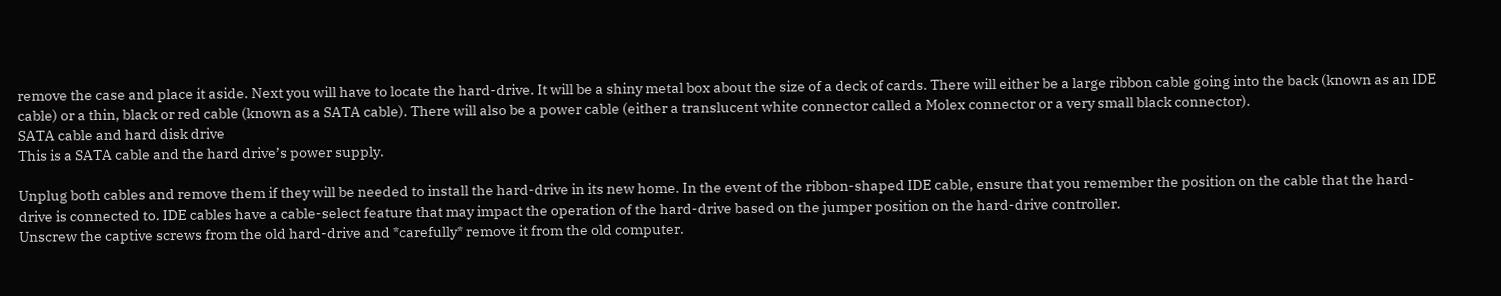remove the case and place it aside. Next you will have to locate the hard-drive. It will be a shiny metal box about the size of a deck of cards. There will either be a large ribbon cable going into the back (known as an IDE cable) or a thin, black or red cable (known as a SATA cable). There will also be a power cable (either a translucent white connector called a Molex connector or a very small black connector).
SATA cable and hard disk drive
This is a SATA cable and the hard drive’s power supply.

Unplug both cables and remove them if they will be needed to install the hard-drive in its new home. In the event of the ribbon-shaped IDE cable, ensure that you remember the position on the cable that the hard-drive is connected to. IDE cables have a cable-select feature that may impact the operation of the hard-drive based on the jumper position on the hard-drive controller.
Unscrew the captive screws from the old hard-drive and *carefully* remove it from the old computer.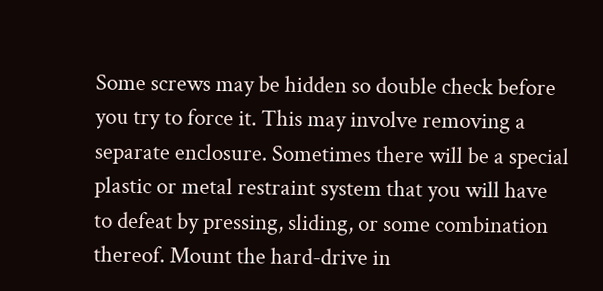Some screws may be hidden so double check before you try to force it. This may involve removing a separate enclosure. Sometimes there will be a special plastic or metal restraint system that you will have to defeat by pressing, sliding, or some combination thereof. Mount the hard-drive in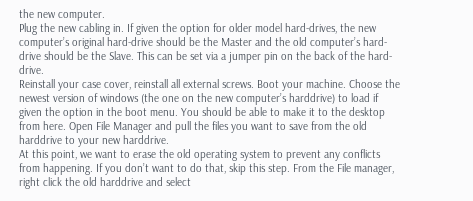the new computer.
Plug the new cabling in. If given the option for older model hard-drives, the new computer’s original hard-drive should be the Master and the old computer’s hard-drive should be the Slave. This can be set via a jumper pin on the back of the hard-drive.
Reinstall your case cover, reinstall all external screws. Boot your machine. Choose the newest version of windows (the one on the new computer’s harddrive) to load if given the option in the boot menu. You should be able to make it to the desktop from here. Open File Manager and pull the files you want to save from the old harddrive to your new harddrive.
At this point, we want to erase the old operating system to prevent any conflicts from happening. If you don’t want to do that, skip this step. From the File manager, right click the old harddrive and select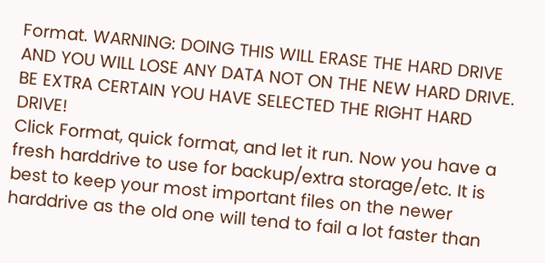Format. WARNING: DOING THIS WILL ERASE THE HARD DRIVE AND YOU WILL LOSE ANY DATA NOT ON THE NEW HARD DRIVE. BE EXTRA CERTAIN YOU HAVE SELECTED THE RIGHT HARD DRIVE!
Click Format, quick format, and let it run. Now you have a fresh harddrive to use for backup/extra storage/etc. It is best to keep your most important files on the newer harddrive as the old one will tend to fail a lot faster than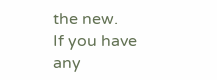the new.
If you have any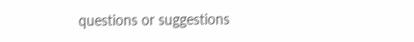questions or suggestions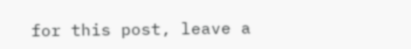for this post, leave a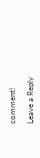comment!

Leave a Reply